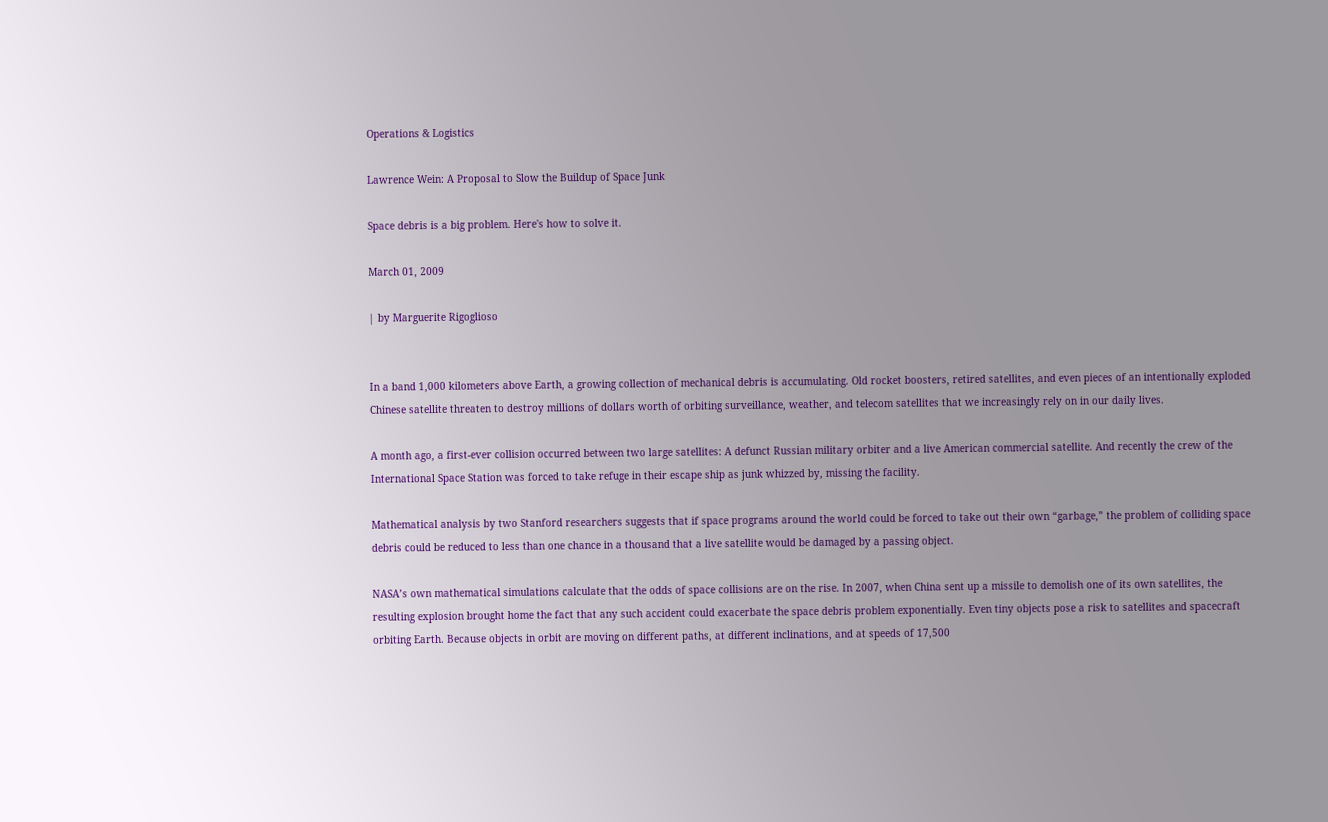Operations & Logistics

Lawrence Wein: A Proposal to Slow the Buildup of Space Junk

Space debris is a big problem. Here's how to solve it.

March 01, 2009

| by Marguerite Rigoglioso


In a band 1,000 kilometers above Earth, a growing collection of mechanical debris is accumulating. Old rocket boosters, retired satellites, and even pieces of an intentionally exploded Chinese satellite threaten to destroy millions of dollars worth of orbiting surveillance, weather, and telecom satellites that we increasingly rely on in our daily lives.

A month ago, a first-ever collision occurred between two large satellites: A defunct Russian military orbiter and a live American commercial satellite. And recently the crew of the International Space Station was forced to take refuge in their escape ship as junk whizzed by, missing the facility.

Mathematical analysis by two Stanford researchers suggests that if space programs around the world could be forced to take out their own “garbage,” the problem of colliding space debris could be reduced to less than one chance in a thousand that a live satellite would be damaged by a passing object.

NASA’s own mathematical simulations calculate that the odds of space collisions are on the rise. In 2007, when China sent up a missile to demolish one of its own satellites, the resulting explosion brought home the fact that any such accident could exacerbate the space debris problem exponentially. Even tiny objects pose a risk to satellites and spacecraft orbiting Earth. Because objects in orbit are moving on different paths, at different inclinations, and at speeds of 17,500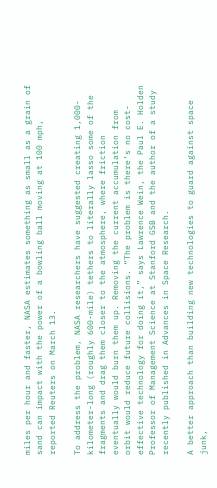miles per hour and faster, NASA estimates something as small as a grain of sand can impact with the power of a bowling ball moving at 100 mph, reported Reuters on March 13.

To address the problem, NASA researchers have suggested creating 1,000-kilometer-long (roughly 600-mile) tethers to literally lasso some of the fragments and drag them closer to the atmosphere, where friction eventually would burn them up. Removing the current accumulation from orbit would reduce future collisions. “The problem is there’s no cost-effective technology for doing it,” says Lawrence Wein, the Paul E. Holden Professor of Management Science at Stanford GSB and the author of a study recently published in Advances in Space Research.

A better approach than building new technologies to guard against space junk,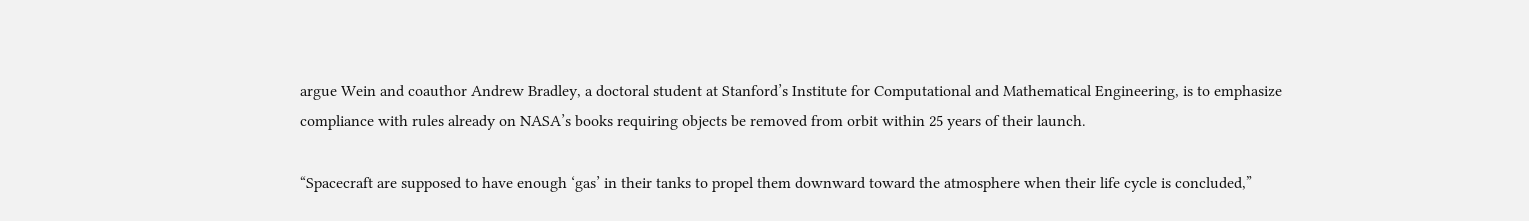argue Wein and coauthor Andrew Bradley, a doctoral student at Stanford’s Institute for Computational and Mathematical Engineering, is to emphasize compliance with rules already on NASA’s books requiring objects be removed from orbit within 25 years of their launch.

“Spacecraft are supposed to have enough ‘gas’ in their tanks to propel them downward toward the atmosphere when their life cycle is concluded,”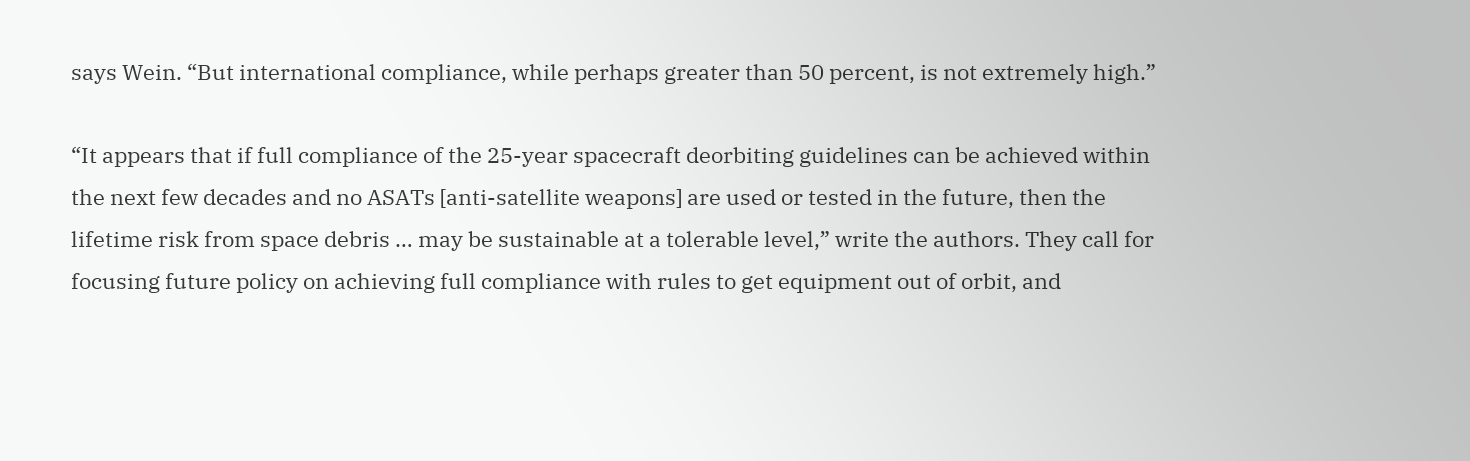says Wein. “But international compliance, while perhaps greater than 50 percent, is not extremely high.”

“It appears that if full compliance of the 25-year spacecraft deorbiting guidelines can be achieved within the next few decades and no ASATs [anti-satellite weapons] are used or tested in the future, then the lifetime risk from space debris … may be sustainable at a tolerable level,” write the authors. They call for focusing future policy on achieving full compliance with rules to get equipment out of orbit, and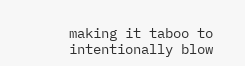making it taboo to intentionally blow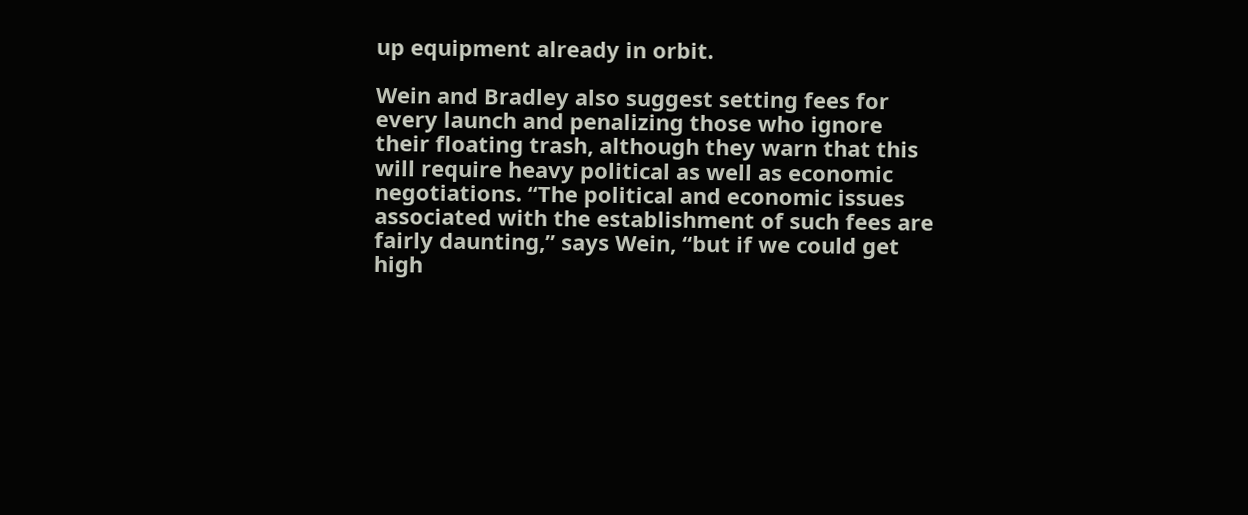up equipment already in orbit.

Wein and Bradley also suggest setting fees for every launch and penalizing those who ignore their floating trash, although they warn that this will require heavy political as well as economic negotiations. “The political and economic issues associated with the establishment of such fees are fairly daunting,” says Wein, “but if we could get high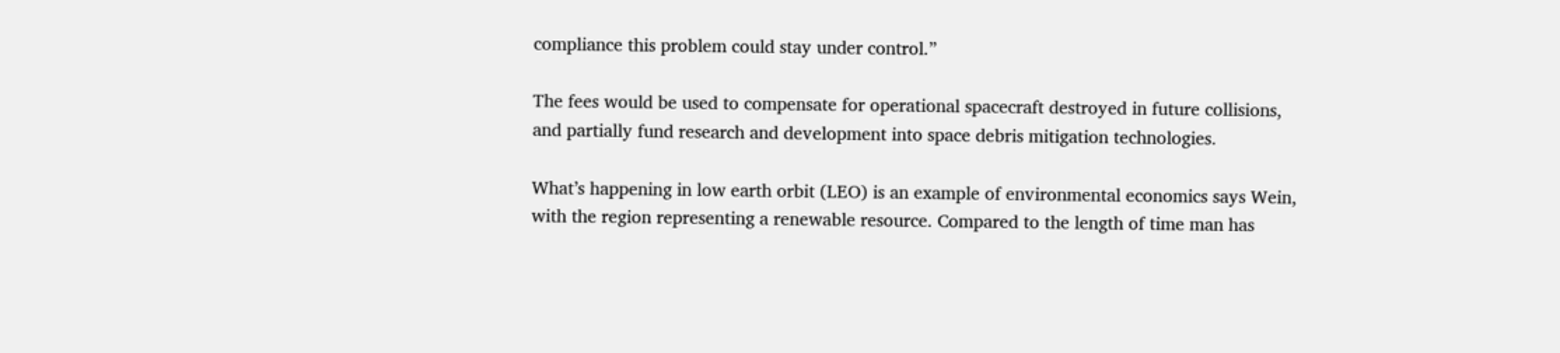compliance this problem could stay under control.”

The fees would be used to compensate for operational spacecraft destroyed in future collisions, and partially fund research and development into space debris mitigation technologies.

What’s happening in low earth orbit (LEO) is an example of environmental economics says Wein, with the region representing a renewable resource. Compared to the length of time man has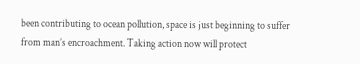been contributing to ocean pollution, space is just beginning to suffer from man’s encroachment. Taking action now will protect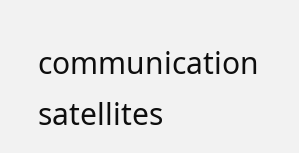communication satellites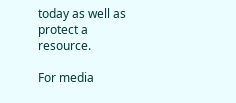today as well as protect a resource.

For media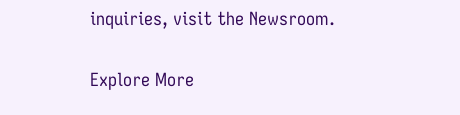inquiries, visit the Newsroom.

Explore More